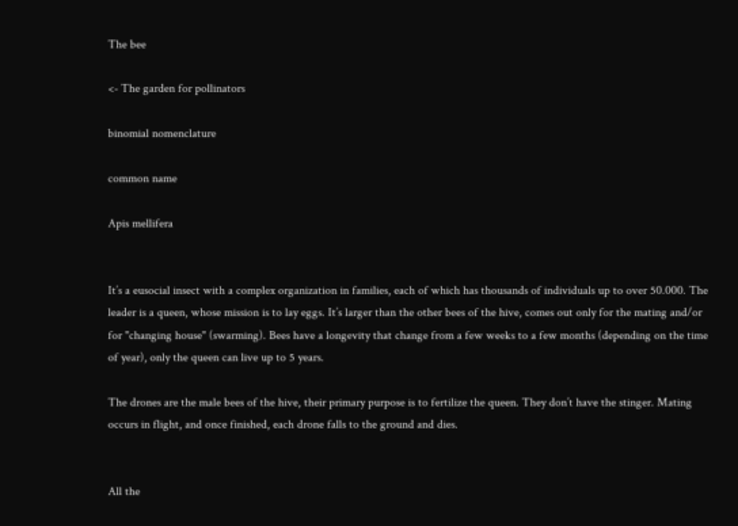The bee

<- The garden for pollinators

binomial nomenclature

common name

Apis mellifera


It’s a eusocial insect with a complex organization in families, each of which has thousands of individuals up to over 50.000. The leader is a queen, whose mission is to lay eggs. It’s larger than the other bees of the hive, comes out only for the mating and/or for "changing house" (swarming). Bees have a longevity that change from a few weeks to a few months (depending on the time of year), only the queen can live up to 5 years.

The drones are the male bees of the hive, their primary purpose is to fertilize the queen. They don’t have the stinger. Mating occurs in flight, and once finished, each drone falls to the ground and dies.


All the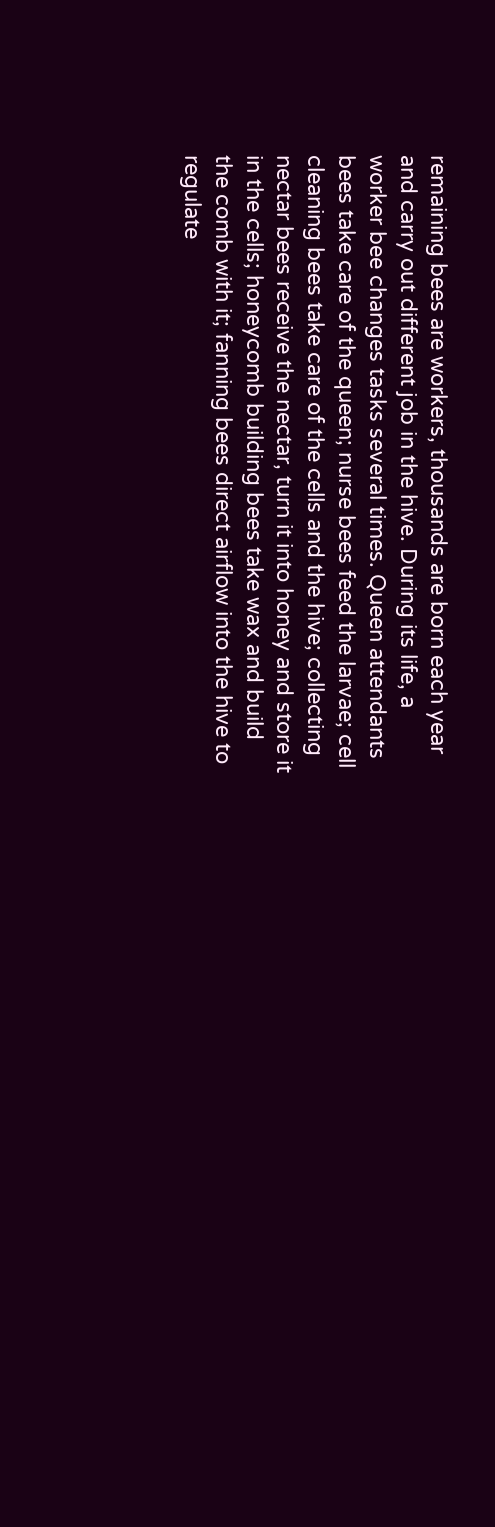remaining bees are workers, thousands are born each year and carry out different job in the hive. During its life, a worker bee changes tasks several times. Queen attendants bees take care of the queen; nurse bees feed the larvae; cell cleaning bees take care of the cells and the hive; collecting nectar bees receive the nectar, turn it into honey and store it in the cells; honeycomb building bees take wax and build the comb with it; fanning bees direct airflow into the hive to regulate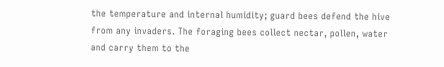the temperature and internal humidity; guard bees defend the hive from any invaders. The foraging bees collect nectar, pollen, water and carry them to the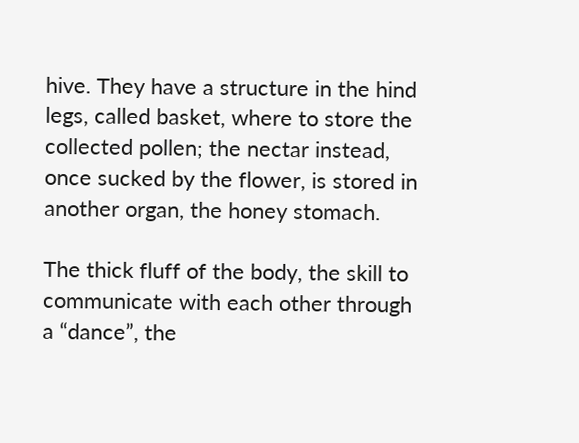hive. They have a structure in the hind legs, called basket, where to store the collected pollen; the nectar instead, once sucked by the flower, is stored in another organ, the honey stomach.

The thick fluff of the body, the skill to communicate with each other through a “dance”, the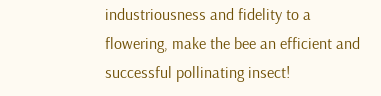industriousness and fidelity to a flowering, make the bee an efficient and successful pollinating insect!